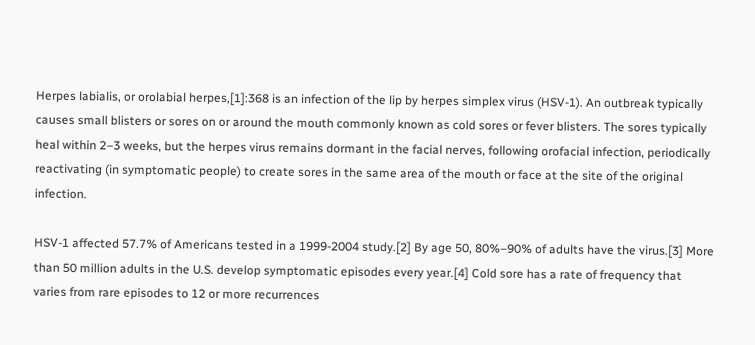Herpes labialis, or orolabial herpes,[1]:368 is an infection of the lip by herpes simplex virus (HSV-1). An outbreak typically causes small blisters or sores on or around the mouth commonly known as cold sores or fever blisters. The sores typically heal within 2–3 weeks, but the herpes virus remains dormant in the facial nerves, following orofacial infection, periodically reactivating (in symptomatic people) to create sores in the same area of the mouth or face at the site of the original infection.

HSV-1 affected 57.7% of Americans tested in a 1999-2004 study.[2] By age 50, 80%–90% of adults have the virus.[3] More than 50 million adults in the U.S. develop symptomatic episodes every year.[4] Cold sore has a rate of frequency that varies from rare episodes to 12 or more recurrences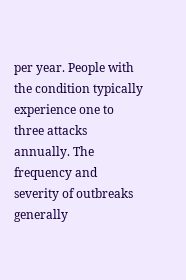per year. People with the condition typically experience one to three attacks annually. The frequency and severity of outbreaks generally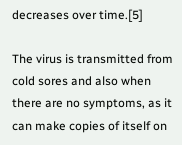decreases over time.[5]

The virus is transmitted from cold sores and also when there are no symptoms, as it can make copies of itself on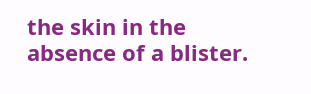the skin in the absence of a blister.